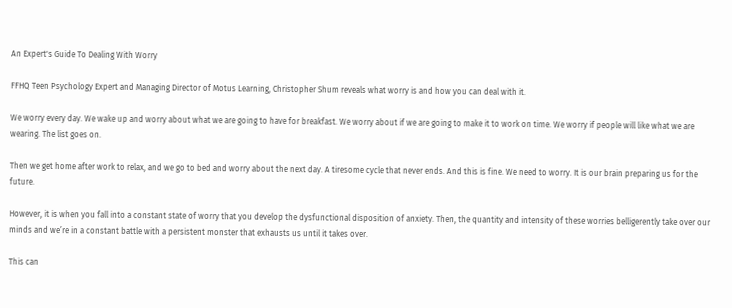An Expert's Guide To Dealing With Worry

FFHQ Teen Psychology Expert and Managing Director of Motus Learning, Christopher Shum reveals what worry is and how you can deal with it.

We worry every day. We wake up and worry about what we are going to have for breakfast. We worry about if we are going to make it to work on time. We worry if people will like what we are wearing. The list goes on.

Then we get home after work to relax, and we go to bed and worry about the next day. A tiresome cycle that never ends. And this is fine. We need to worry. It is our brain preparing us for the future.

However, it is when you fall into a constant state of worry that you develop the dysfunctional disposition of anxiety. Then, the quantity and intensity of these worries belligerently take over our minds and we’re in a constant battle with a persistent monster that exhausts us until it takes over.

This can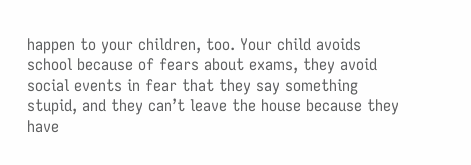happen to your children, too. Your child avoids school because of fears about exams, they avoid social events in fear that they say something stupid, and they can’t leave the house because they have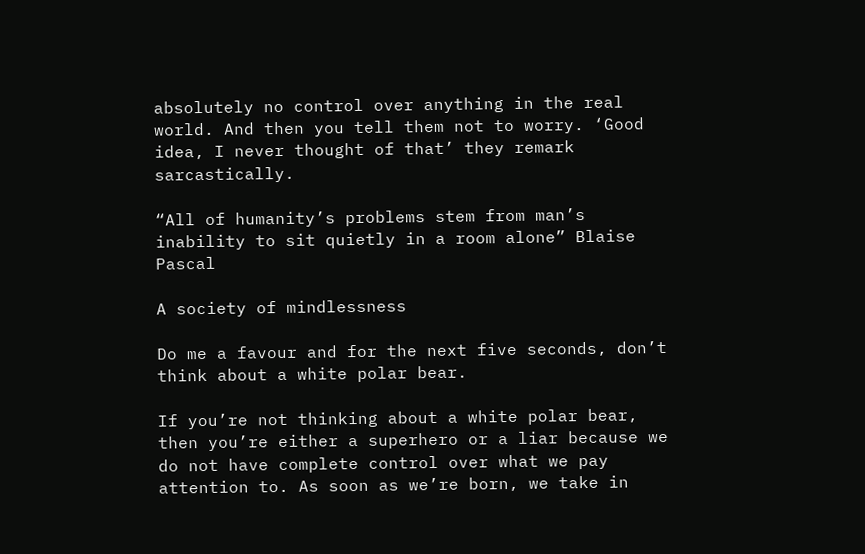absolutely no control over anything in the real world. And then you tell them not to worry. ‘Good idea, I never thought of that’ they remark sarcastically.

“All of humanity’s problems stem from man’s inability to sit quietly in a room alone” Blaise Pascal

A society of mindlessness

Do me a favour and for the next five seconds, don’t think about a white polar bear.

If you’re not thinking about a white polar bear, then you’re either a superhero or a liar because we do not have complete control over what we pay attention to. As soon as we’re born, we take in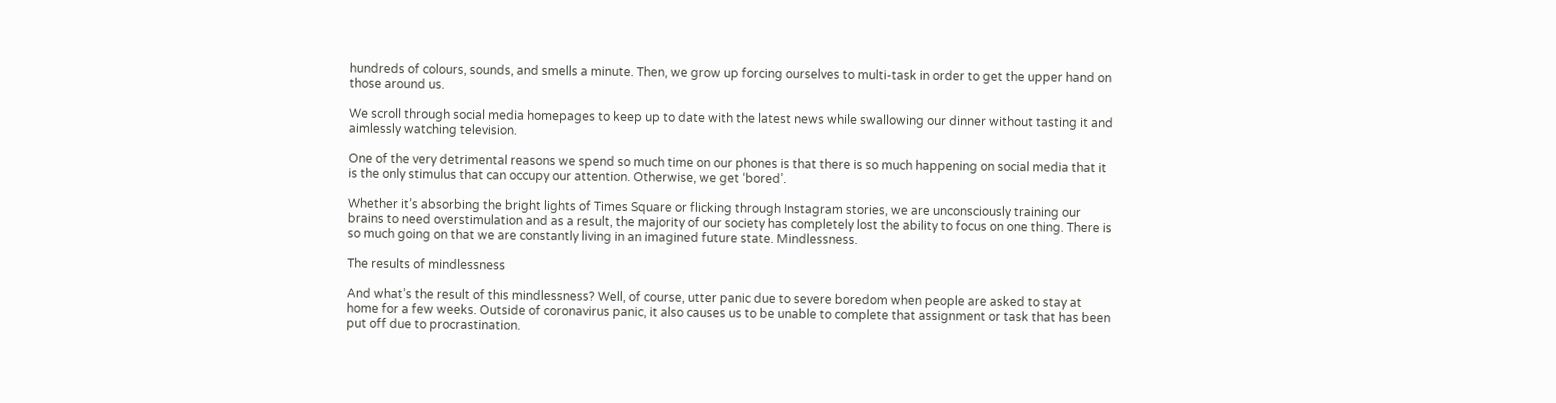hundreds of colours, sounds, and smells a minute. Then, we grow up forcing ourselves to multi-task in order to get the upper hand on those around us.

We scroll through social media homepages to keep up to date with the latest news while swallowing our dinner without tasting it and aimlessly watching television.

One of the very detrimental reasons we spend so much time on our phones is that there is so much happening on social media that it is the only stimulus that can occupy our attention. Otherwise, we get ‘bored’.

Whether it’s absorbing the bright lights of Times Square or flicking through Instagram stories, we are unconsciously training our brains to need overstimulation and as a result, the majority of our society has completely lost the ability to focus on one thing. There is so much going on that we are constantly living in an imagined future state. Mindlessness.

The results of mindlessness

And what’s the result of this mindlessness? Well, of course, utter panic due to severe boredom when people are asked to stay at home for a few weeks. Outside of coronavirus panic, it also causes us to be unable to complete that assignment or task that has been put off due to procrastination.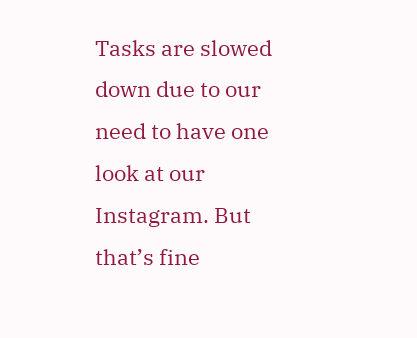Tasks are slowed down due to our need to have one look at our Instagram. But that’s fine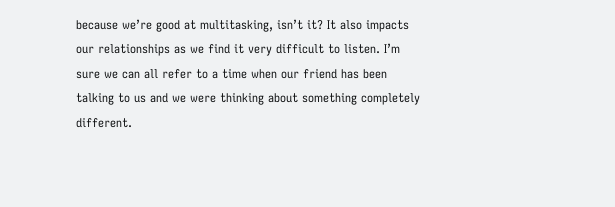because we’re good at multitasking, isn’t it? It also impacts our relationships as we find it very difficult to listen. I’m sure we can all refer to a time when our friend has been talking to us and we were thinking about something completely different.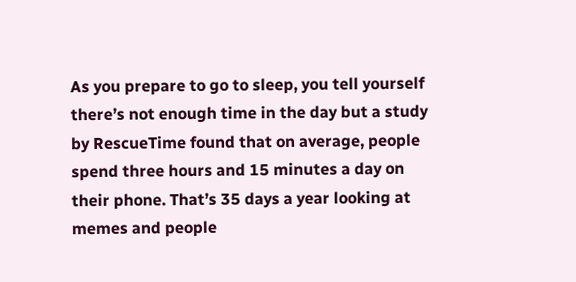As you prepare to go to sleep, you tell yourself there’s not enough time in the day but a study by RescueTime found that on average, people spend three hours and 15 minutes a day on their phone. That’s 35 days a year looking at memes and people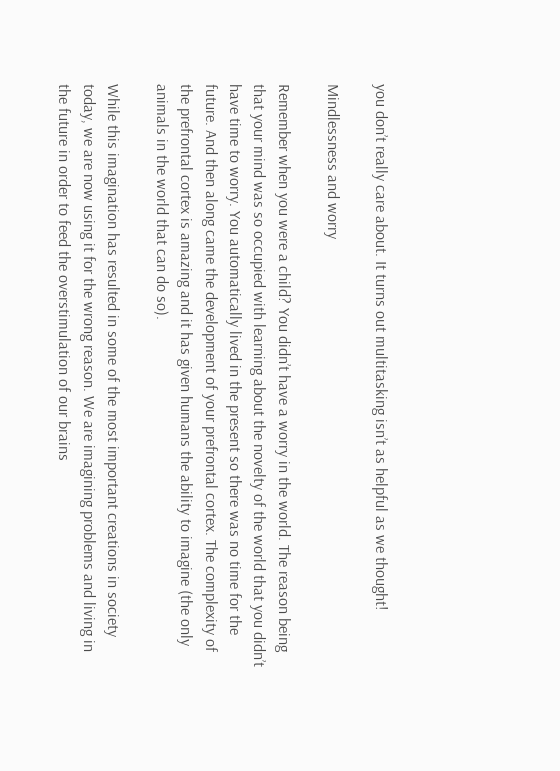you don’t really care about. It turns out multitasking isn’t as helpful as we thought!

Mindlessness and worry

Remember when you were a child? You didn’t have a worry in the world. The reason being that your mind was so occupied with learning about the novelty of the world that you didn’t have time to worry. You automatically lived in the present so there was no time for the future. And then along came the development of your prefrontal cortex. The complexity of the prefrontal cortex is amazing and it has given humans the ability to imagine (the only animals in the world that can do so).

While this imagination has resulted in some of the most important creations in society today, we are now using it for the wrong reason. We are imagining problems and living in the future in order to feed the overstimulation of our brains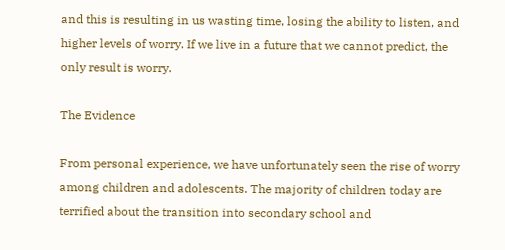and this is resulting in us wasting time, losing the ability to listen, and higher levels of worry. If we live in a future that we cannot predict, the only result is worry.

The Evidence

From personal experience, we have unfortunately seen the rise of worry among children and adolescents. The majority of children today are terrified about the transition into secondary school and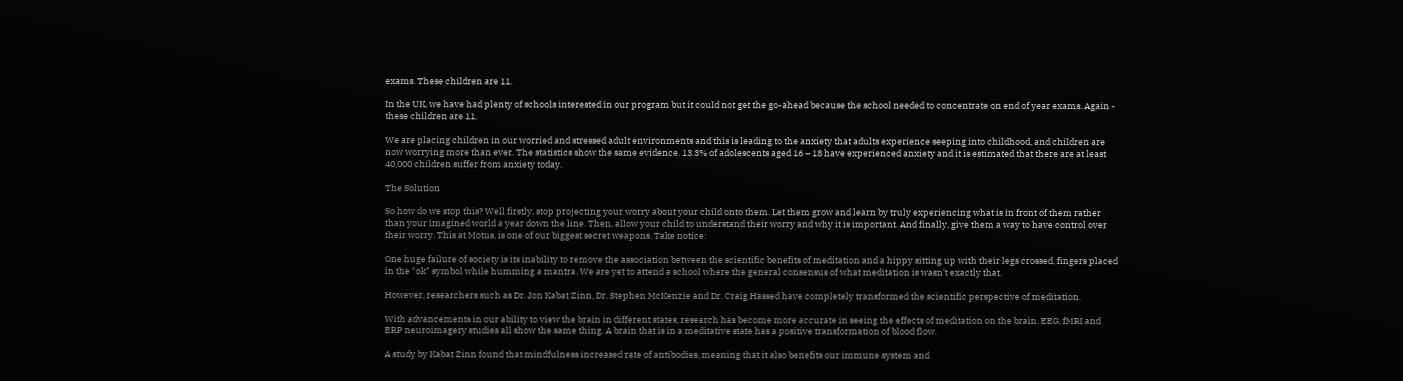exams. These children are 11.

In the UK, we have had plenty of schools interested in our program but it could not get the go-ahead because the school needed to concentrate on end of year exams. Again - these children are 11.

We are placing children in our worried and stressed adult environments and this is leading to the anxiety that adults experience seeping into childhood, and children are now worrying more than ever. The statistics show the same evidence. 13.3% of adolescents aged 16 – 18 have experienced anxiety and it is estimated that there are at least 40,000 children suffer from anxiety today.

The Solution

So how do we stop this? Well firstly, stop projecting your worry about your child onto them. Let them grow and learn by truly experiencing what is in front of them rather than your imagined world a year down the line. Then, allow your child to understand their worry and why it is important. And finally, give them a way to have control over their worry. This at Motus, is one of our biggest secret weapons. Take notice:

One huge failure of society is its inability to remove the association between the scientific benefits of meditation and a hippy sitting up with their legs crossed, fingers placed in the "ok" symbol while humming a mantra. We are yet to attend a school where the general consensus of what meditation is wasn't exactly that.

However, researchers such as Dr. Jon Kabat Zinn, Dr. Stephen McKenzie and Dr. Craig Hassed have completely transformed the scientific perspective of meditation.

With advancements in our ability to view the brain in different states, research has become more accurate in seeing the effects of meditation on the brain. EEG, fMRI and ERP neuroimagery studies all show the same thing. A brain that is in a meditative state has a positive transformation of blood flow.

A study by Kabat Zinn found that mindfulness increased rate of antibodies, meaning that it also benefits our immune system and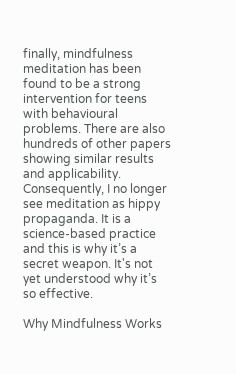finally, mindfulness meditation has been found to be a strong intervention for teens with behavioural problems. There are also hundreds of other papers showing similar results and applicability. Consequently, I no longer see meditation as hippy propaganda. It is a science-based practice and this is why it’s a secret weapon. It's not yet understood why it’s so effective.

Why Mindfulness Works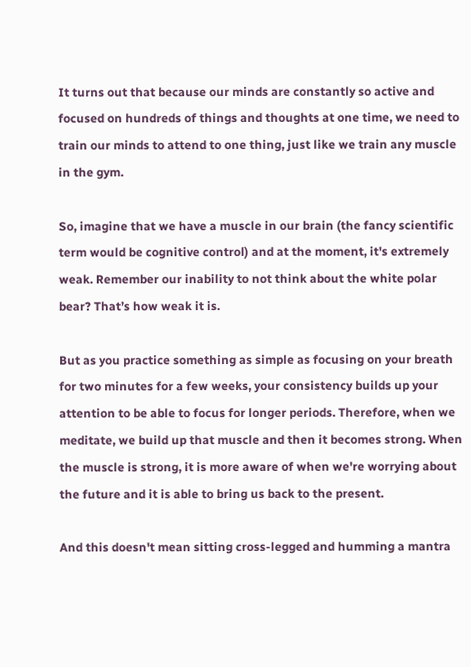It turns out that because our minds are constantly so active and focused on hundreds of things and thoughts at one time, we need to train our minds to attend to one thing, just like we train any muscle in the gym.

So, imagine that we have a muscle in our brain (the fancy scientific term would be cognitive control) and at the moment, it's extremely weak. Remember our inability to not think about the white polar bear? That’s how weak it is.

But as you practice something as simple as focusing on your breath for two minutes for a few weeks, your consistency builds up your attention to be able to focus for longer periods. Therefore, when we meditate, we build up that muscle and then it becomes strong. When the muscle is strong, it is more aware of when we're worrying about the future and it is able to bring us back to the present.

And this doesn't mean sitting cross-legged and humming a mantra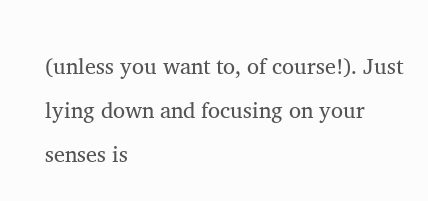(unless you want to, of course!). Just lying down and focusing on your senses is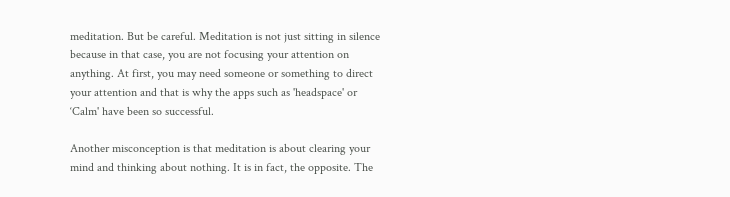meditation. But be careful. Meditation is not just sitting in silence because in that case, you are not focusing your attention on anything. At first, you may need someone or something to direct your attention and that is why the apps such as 'headspace' or ‘Calm' have been so successful.

Another misconception is that meditation is about clearing your mind and thinking about nothing. It is in fact, the opposite. The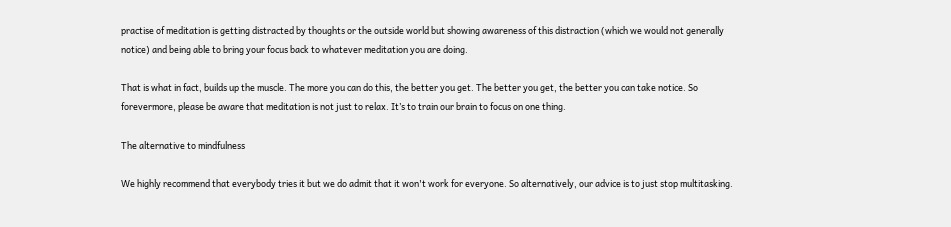practise of meditation is getting distracted by thoughts or the outside world but showing awareness of this distraction (which we would not generally notice) and being able to bring your focus back to whatever meditation you are doing.

That is what in fact, builds up the muscle. The more you can do this, the better you get. The better you get, the better you can take notice. So forevermore, please be aware that meditation is not just to relax. It’s to train our brain to focus on one thing.

The alternative to mindfulness

We highly recommend that everybody tries it but we do admit that it won't work for everyone. So alternatively, our advice is to just stop multitasking.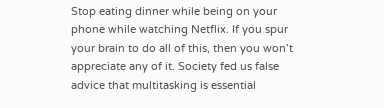Stop eating dinner while being on your phone while watching Netflix. If you spur your brain to do all of this, then you won’t appreciate any of it. Society fed us false advice that multitasking is essential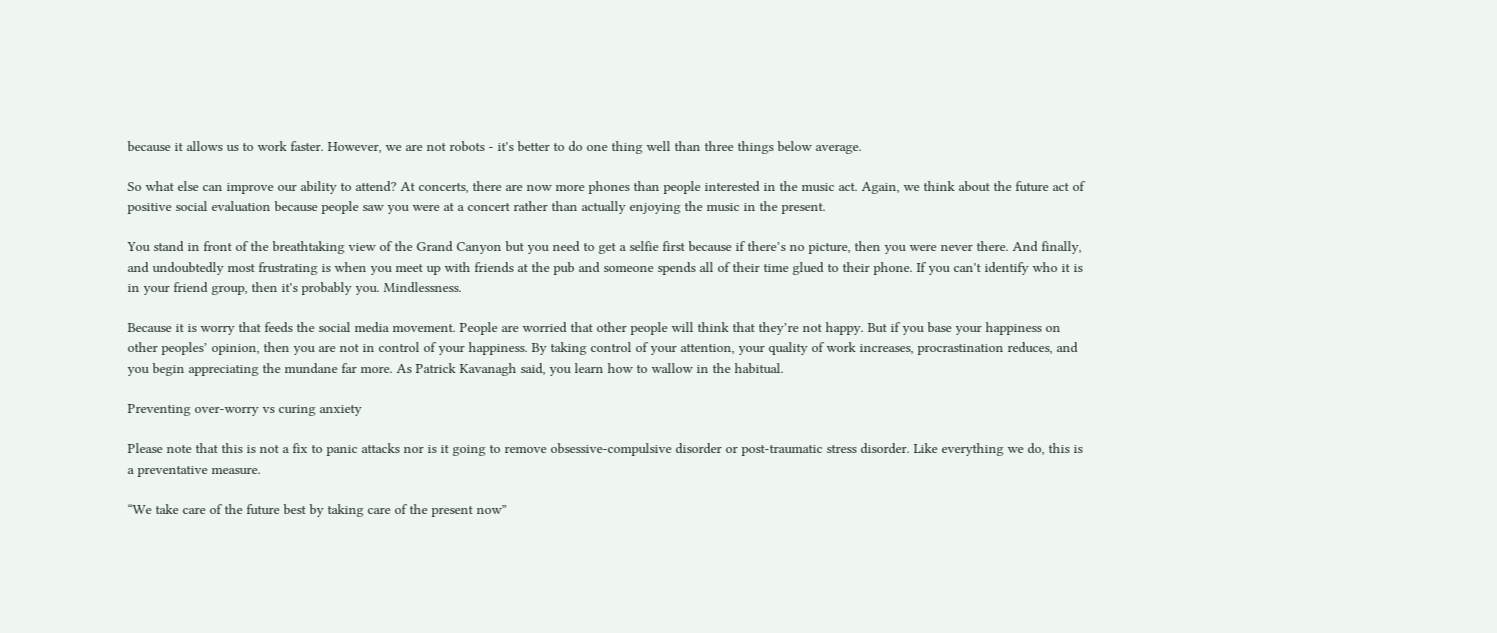because it allows us to work faster. However, we are not robots - it's better to do one thing well than three things below average.

So what else can improve our ability to attend? At concerts, there are now more phones than people interested in the music act. Again, we think about the future act of positive social evaluation because people saw you were at a concert rather than actually enjoying the music in the present.

You stand in front of the breathtaking view of the Grand Canyon but you need to get a selfie first because if there’s no picture, then you were never there. And finally, and undoubtedly most frustrating is when you meet up with friends at the pub and someone spends all of their time glued to their phone. If you can't identify who it is in your friend group, then it's probably you. Mindlessness.

Because it is worry that feeds the social media movement. People are worried that other people will think that they’re not happy. But if you base your happiness on other peoples’ opinion, then you are not in control of your happiness. By taking control of your attention, your quality of work increases, procrastination reduces, and you begin appreciating the mundane far more. As Patrick Kavanagh said, you learn how to wallow in the habitual.

Preventing over-worry vs curing anxiety

Please note that this is not a fix to panic attacks nor is it going to remove obsessive-compulsive disorder or post-traumatic stress disorder. Like everything we do, this is a preventative measure.

“We take care of the future best by taking care of the present now”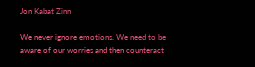Jon Kabat Zinn

We never ignore emotions. We need to be aware of our worries and then counteract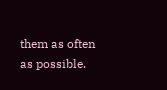them as often as possible.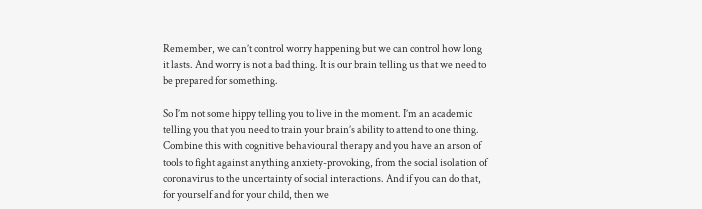Remember, we can’t control worry happening but we can control how long it lasts. And worry is not a bad thing. It is our brain telling us that we need to be prepared for something.

So I’m not some hippy telling you to live in the moment. I’m an academic telling you that you need to train your brain’s ability to attend to one thing. Combine this with cognitive behavioural therapy and you have an arson of tools to fight against anything anxiety-provoking, from the social isolation of coronavirus to the uncertainty of social interactions. And if you can do that, for yourself and for your child, then we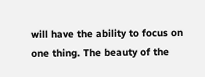will have the ability to focus on one thing. The beauty of the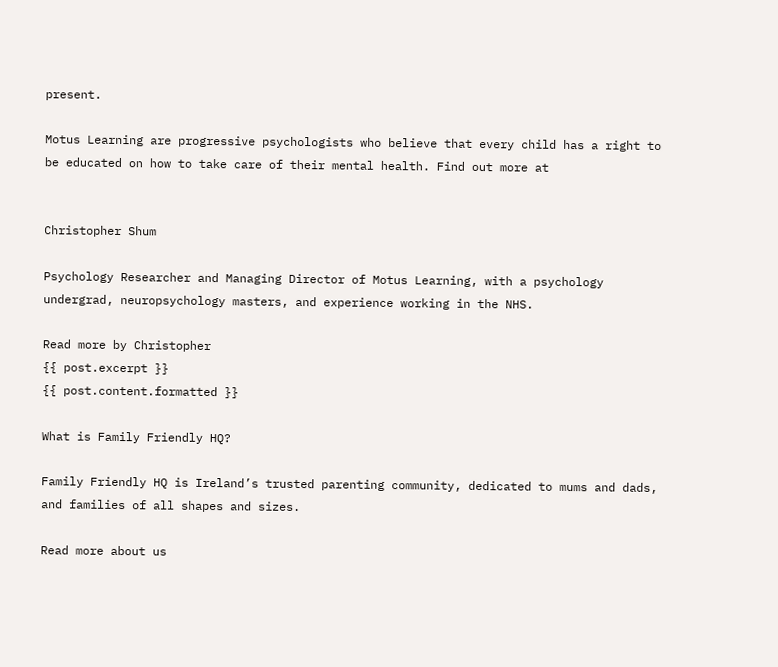present.

Motus Learning are progressive psychologists who believe that every child has a right to be educated on how to take care of their mental health. Find out more at


Christopher Shum

Psychology Researcher and Managing Director of Motus Learning, with a psychology undergrad, neuropsychology masters, and experience working in the NHS.

Read more by Christopher
{{ post.excerpt }}
{{ post.content.formatted }}

What is Family Friendly HQ?

Family Friendly HQ is Ireland’s trusted parenting community, dedicated to mums and dads, and families of all shapes and sizes.

Read more about us